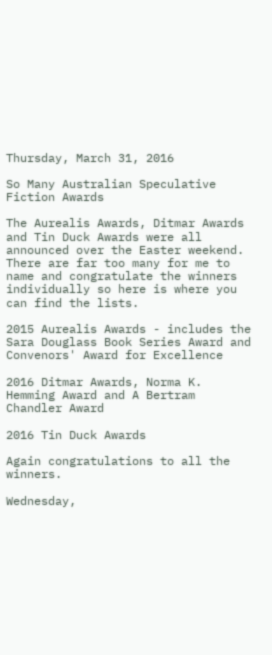Thursday, March 31, 2016

So Many Australian Speculative Fiction Awards

The Aurealis Awards, Ditmar Awards and Tin Duck Awards were all announced over the Easter weekend. There are far too many for me to name and congratulate the winners individually so here is where you can find the lists.

2015 Aurealis Awards - includes the Sara Douglass Book Series Award and Convenors' Award for Excellence

2016 Ditmar Awards, Norma K. Hemming Award and A Bertram Chandler Award

2016 Tin Duck Awards

Again congratulations to all the winners.

Wednesday,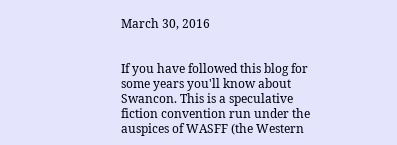March 30, 2016


If you have followed this blog for some years you'll know about Swancon. This is a speculative fiction convention run under the auspices of WASFF (the Western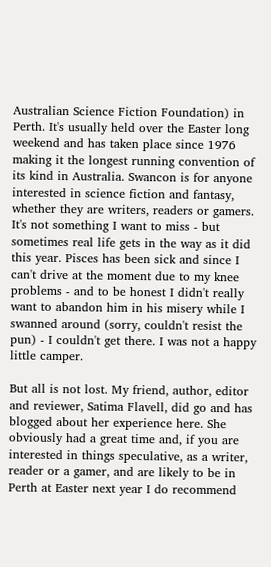Australian Science Fiction Foundation) in Perth. It's usually held over the Easter long weekend and has taken place since 1976 making it the longest running convention of its kind in Australia. Swancon is for anyone interested in science fiction and fantasy, whether they are writers, readers or gamers. It's not something I want to miss - but sometimes real life gets in the way as it did this year. Pisces has been sick and since I can't drive at the moment due to my knee problems - and to be honest I didn't really want to abandon him in his misery while I swanned around (sorry, couldn't resist the pun) - I couldn't get there. I was not a happy little camper.

But all is not lost. My friend, author, editor and reviewer, Satima Flavell, did go and has blogged about her experience here. She obviously had a great time and, if you are interested in things speculative, as a writer, reader or a gamer, and are likely to be in Perth at Easter next year I do recommend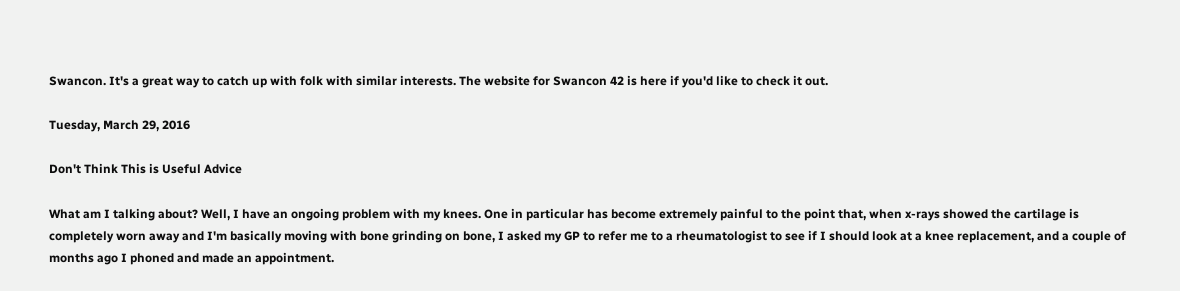Swancon. It's a great way to catch up with folk with similar interests. The website for Swancon 42 is here if you'd like to check it out.

Tuesday, March 29, 2016

Don't Think This is Useful Advice

What am I talking about? Well, I have an ongoing problem with my knees. One in particular has become extremely painful to the point that, when x-rays showed the cartilage is completely worn away and I'm basically moving with bone grinding on bone, I asked my GP to refer me to a rheumatologist to see if I should look at a knee replacement, and a couple of months ago I phoned and made an appointment.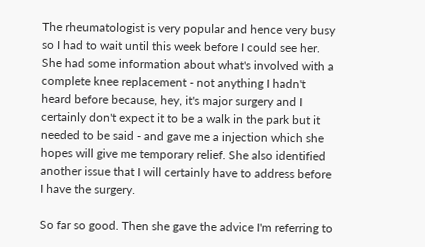The rheumatologist is very popular and hence very busy so I had to wait until this week before I could see her. She had some information about what's involved with a complete knee replacement - not anything I hadn't heard before because, hey, it's major surgery and I certainly don't expect it to be a walk in the park but it needed to be said - and gave me a injection which she hopes will give me temporary relief. She also identified another issue that I will certainly have to address before I have the surgery.

So far so good. Then she gave the advice I'm referring to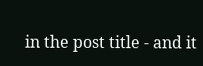in the post title - and it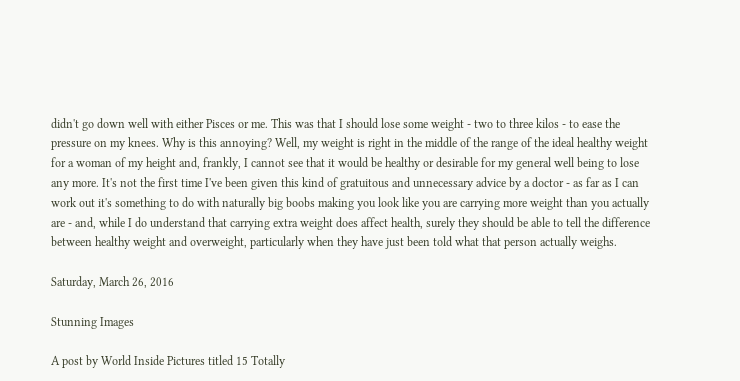didn't go down well with either Pisces or me. This was that I should lose some weight - two to three kilos - to ease the pressure on my knees. Why is this annoying? Well, my weight is right in the middle of the range of the ideal healthy weight for a woman of my height and, frankly, I cannot see that it would be healthy or desirable for my general well being to lose any more. It's not the first time I've been given this kind of gratuitous and unnecessary advice by a doctor - as far as I can work out it's something to do with naturally big boobs making you look like you are carrying more weight than you actually are - and, while I do understand that carrying extra weight does affect health, surely they should be able to tell the difference between healthy weight and overweight, particularly when they have just been told what that person actually weighs.

Saturday, March 26, 2016

Stunning Images

A post by World Inside Pictures titled 15 Totally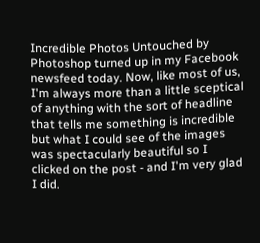Incredible Photos Untouched by Photoshop turned up in my Facebook newsfeed today. Now, like most of us, I'm always more than a little sceptical of anything with the sort of headline that tells me something is incredible but what I could see of the images was spectacularly beautiful so I clicked on the post - and I'm very glad I did.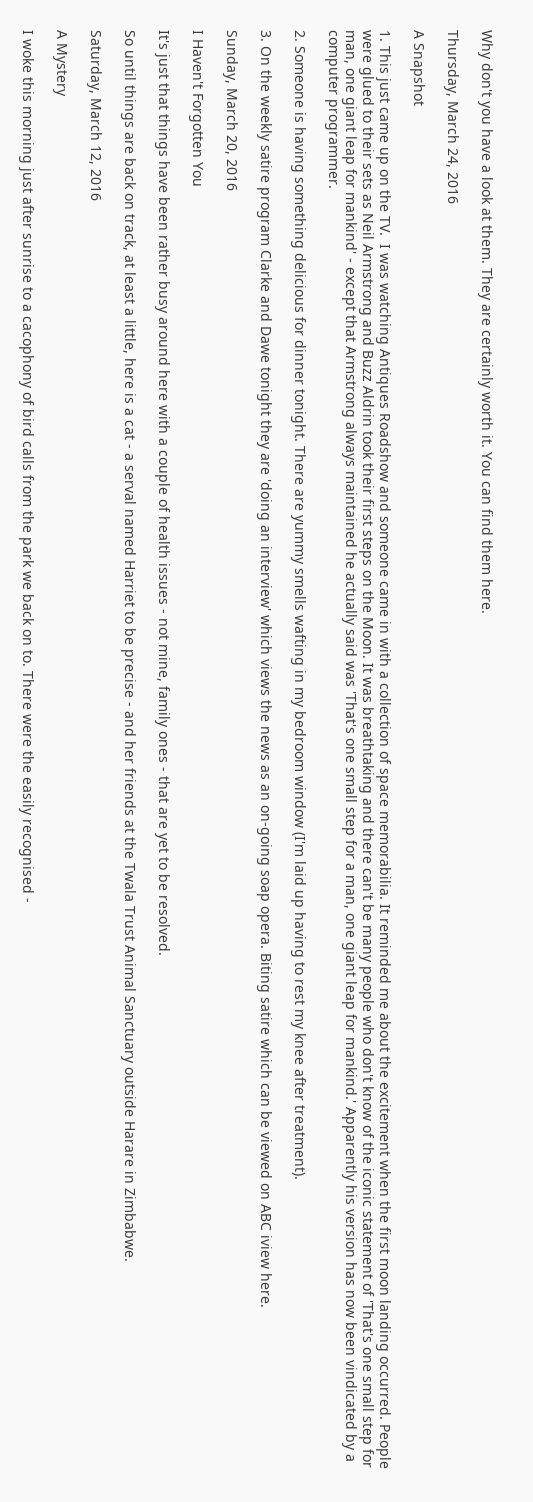Why don't you have a look at them. They are certainly worth it. You can find them here.

Thursday, March 24, 2016

A Snapshot

1. This just came up on the TV.  I was watching Antiques Roadshow and someone came in with a collection of space memorabilia. It reminded me about the excitement when the first moon landing occurred. People were glued to their sets as Neil Armstrong and Buzz Aldrin took their first steps on the Moon. It was breathtaking and there can't be many people who don't know of the iconic statement of 'That's one small step for man, one giant leap for mankind' - except that Armstrong always maintained he actually said was 'That's one small step for a man, one giant leap for mankind.' Apparently his version has now been vindicated by a computer programmer.

2. Someone is having something delicious for dinner tonight. There are yummy smells wafting in my bedroom window (I'm laid up having to rest my knee after treatment).

3. On the weekly satire program Clarke and Dawe tonight they are 'doing an interview' which views the news as an on-going soap opera. Biting satire which can be viewed on ABC iview here.

Sunday, March 20, 2016

I Haven't Forgotten You

It's just that things have been rather busy around here with a couple of health issues - not mine, family ones - that are yet to be resolved.

So until things are back on track, at least a little, here is a cat - a serval named Harriet to be precise - and her friends at the Twala Trust Animal Sanctuary outside Harare in Zimbabwe.

Saturday, March 12, 2016

A Mystery

I woke this morning just after sunrise to a cacophony of bird calls from the park we back on to. There were the easily recognised -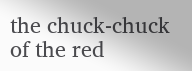the chuck-chuck of the red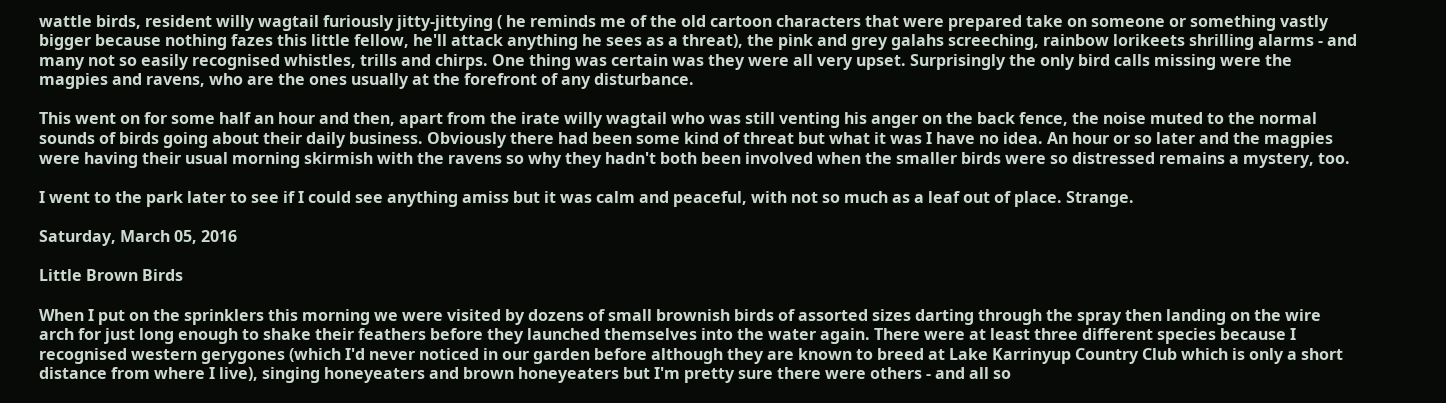wattle birds, resident willy wagtail furiously jitty-jittying ( he reminds me of the old cartoon characters that were prepared take on someone or something vastly bigger because nothing fazes this little fellow, he'll attack anything he sees as a threat), the pink and grey galahs screeching, rainbow lorikeets shrilling alarms - and many not so easily recognised whistles, trills and chirps. One thing was certain was they were all very upset. Surprisingly the only bird calls missing were the magpies and ravens, who are the ones usually at the forefront of any disturbance.

This went on for some half an hour and then, apart from the irate willy wagtail who was still venting his anger on the back fence, the noise muted to the normal sounds of birds going about their daily business. Obviously there had been some kind of threat but what it was I have no idea. An hour or so later and the magpies were having their usual morning skirmish with the ravens so why they hadn't both been involved when the smaller birds were so distressed remains a mystery, too.

I went to the park later to see if I could see anything amiss but it was calm and peaceful, with not so much as a leaf out of place. Strange.

Saturday, March 05, 2016

Little Brown Birds

When I put on the sprinklers this morning we were visited by dozens of small brownish birds of assorted sizes darting through the spray then landing on the wire arch for just long enough to shake their feathers before they launched themselves into the water again. There were at least three different species because I recognised western gerygones (which I'd never noticed in our garden before although they are known to breed at Lake Karrinyup Country Club which is only a short distance from where I live), singing honeyeaters and brown honeyeaters but I'm pretty sure there were others - and all so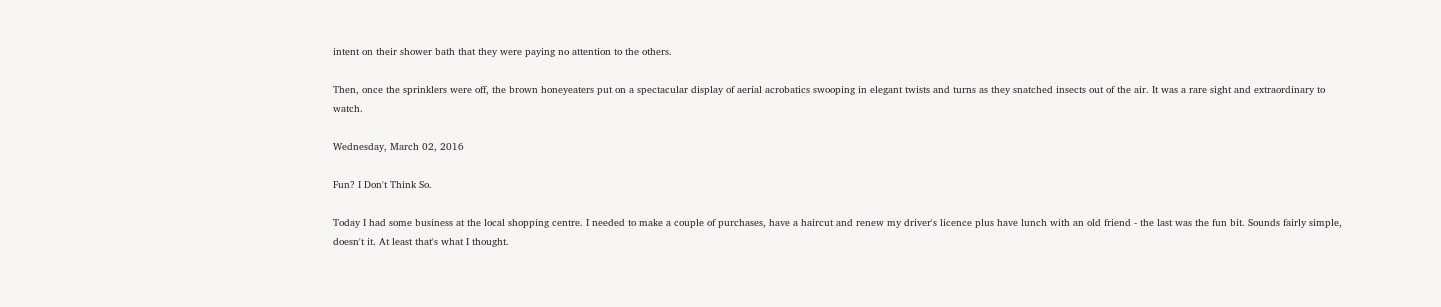intent on their shower bath that they were paying no attention to the others.

Then, once the sprinklers were off, the brown honeyeaters put on a spectacular display of aerial acrobatics swooping in elegant twists and turns as they snatched insects out of the air. It was a rare sight and extraordinary to watch.

Wednesday, March 02, 2016

Fun? I Don't Think So.

Today I had some business at the local shopping centre. I needed to make a couple of purchases, have a haircut and renew my driver's licence plus have lunch with an old friend - the last was the fun bit. Sounds fairly simple, doesn't it. At least that's what I thought.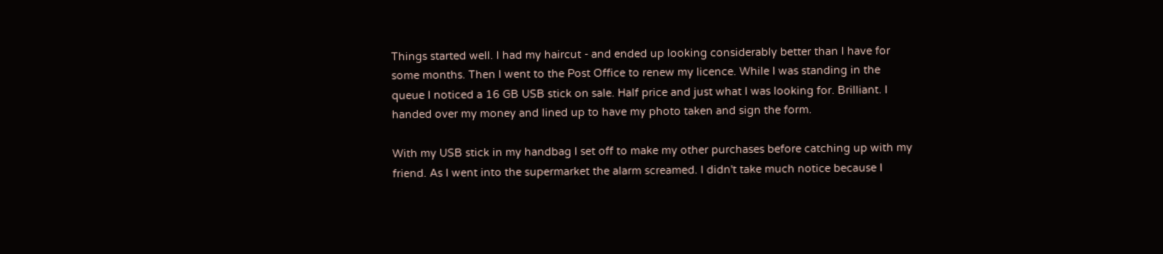Things started well. I had my haircut - and ended up looking considerably better than I have for some months. Then I went to the Post Office to renew my licence. While I was standing in the queue I noticed a 16 GB USB stick on sale. Half price and just what I was looking for. Brilliant. I handed over my money and lined up to have my photo taken and sign the form.

With my USB stick in my handbag I set off to make my other purchases before catching up with my friend. As I went into the supermarket the alarm screamed. I didn't take much notice because I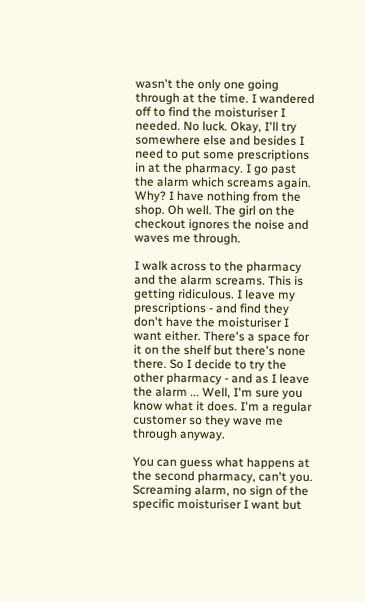wasn't the only one going through at the time. I wandered off to find the moisturiser I needed. No luck. Okay, I'll try somewhere else and besides I need to put some prescriptions in at the pharmacy. I go past the alarm which screams again. Why? I have nothing from the shop. Oh well. The girl on the checkout ignores the noise and waves me through.

I walk across to the pharmacy and the alarm screams. This is getting ridiculous. I leave my prescriptions - and find they don't have the moisturiser I want either. There's a space for it on the shelf but there's none there. So I decide to try the other pharmacy - and as I leave the alarm ... Well, I'm sure you know what it does. I'm a regular customer so they wave me through anyway.

You can guess what happens at the second pharmacy, can't you. Screaming alarm, no sign of the specific moisturiser I want but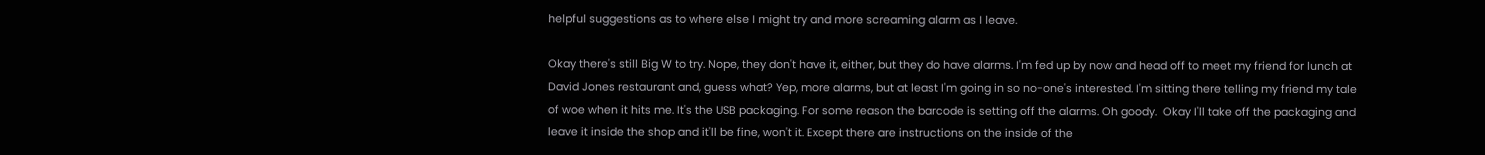helpful suggestions as to where else I might try and more screaming alarm as I leave.

Okay there's still Big W to try. Nope, they don't have it, either, but they do have alarms. I'm fed up by now and head off to meet my friend for lunch at David Jones restaurant and, guess what? Yep, more alarms, but at least I'm going in so no-one's interested. I'm sitting there telling my friend my tale of woe when it hits me. It's the USB packaging. For some reason the barcode is setting off the alarms. Oh goody.  Okay I'll take off the packaging and leave it inside the shop and it'll be fine, won't it. Except there are instructions on the inside of the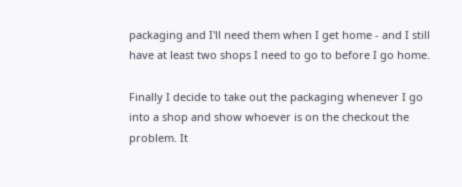packaging and I'll need them when I get home - and I still have at least two shops I need to go to before I go home.

Finally I decide to take out the packaging whenever I go into a shop and show whoever is on the checkout the problem. It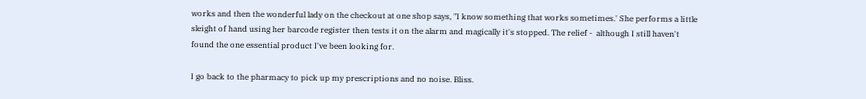works and then the wonderful lady on the checkout at one shop says, "I know something that works sometimes.' She performs a little sleight of hand using her barcode register then tests it on the alarm and magically it's stopped. The relief -  although I still haven't found the one essential product I've been looking for.

I go back to the pharmacy to pick up my prescriptions and no noise. Bliss.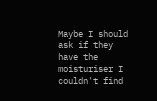Maybe I should ask if they have the moisturiser I couldn't find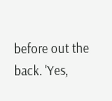before out the back. 'Yes,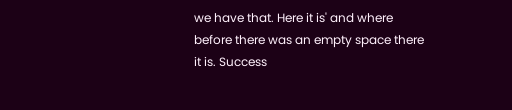we have that. Here it is' and where before there was an empty space there it is. Success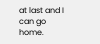at last and I can go home.